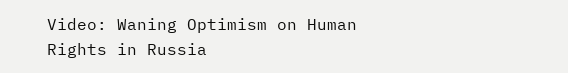Video: Waning Optimism on Human Rights in Russia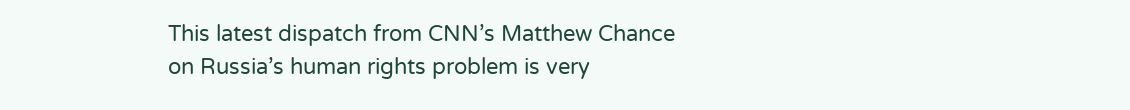This latest dispatch from CNN’s Matthew Chance on Russia’s human rights problem is very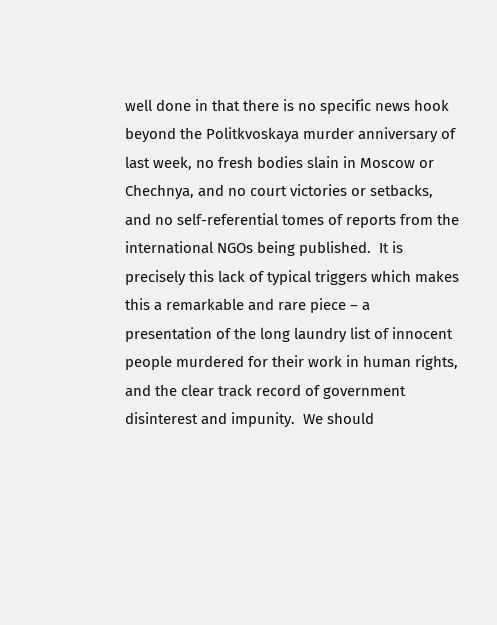well done in that there is no specific news hook beyond the Politkvoskaya murder anniversary of last week, no fresh bodies slain in Moscow or Chechnya, and no court victories or setbacks, and no self-referential tomes of reports from the international NGOs being published.  It is precisely this lack of typical triggers which makes this a remarkable and rare piece – a presentation of the long laundry list of innocent people murdered for their work in human rights, and the clear track record of government disinterest and impunity.  We should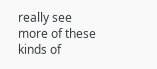really see more of these kinds of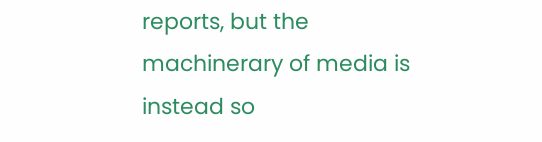reports, but the machinerary of media is instead so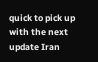quick to pick up with the next update Iran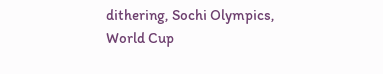dithering, Sochi Olympics, World Cup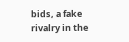bids, a fake rivalry in the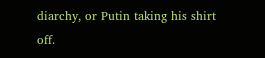diarchy, or Putin taking his shirt off.